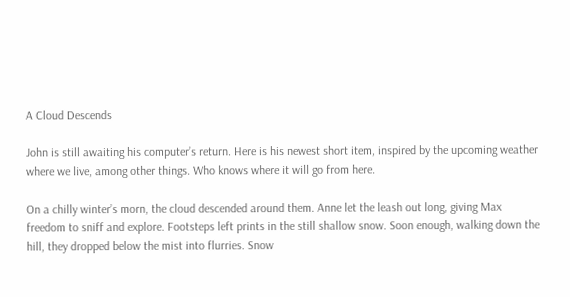A Cloud Descends

John is still awaiting his computer’s return. Here is his newest short item, inspired by the upcoming weather where we live, among other things. Who knows where it will go from here.

On a chilly winter’s morn, the cloud descended around them. Anne let the leash out long, giving Max freedom to sniff and explore. Footsteps left prints in the still shallow snow. Soon enough, walking down the hill, they dropped below the mist into flurries. Snow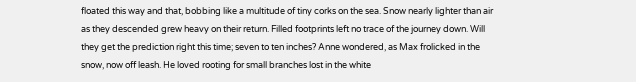floated this way and that, bobbing like a multitude of tiny corks on the sea. Snow nearly lighter than air as they descended grew heavy on their return. Filled footprints left no trace of the journey down. Will they get the prediction right this time; seven to ten inches? Anne wondered, as Max frolicked in the snow, now off leash. He loved rooting for small branches lost in the white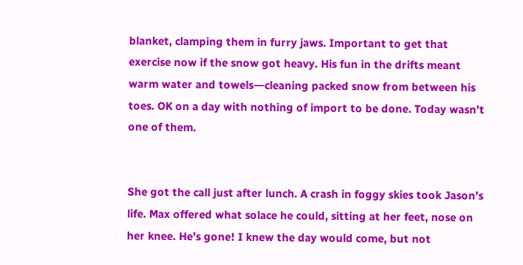blanket, clamping them in furry jaws. Important to get that exercise now if the snow got heavy. His fun in the drifts meant warm water and towels―cleaning packed snow from between his toes. OK on a day with nothing of import to be done. Today wasn’t one of them.


She got the call just after lunch. A crash in foggy skies took Jason’s life. Max offered what solace he could, sitting at her feet, nose on her knee. He’s gone! I knew the day would come, but not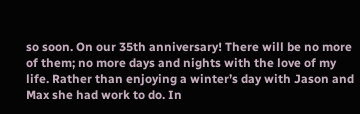so soon. On our 35th anniversary! There will be no more of them; no more days and nights with the love of my life. Rather than enjoying a winter’s day with Jason and Max she had work to do. In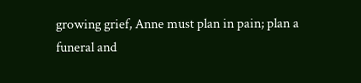growing grief, Anne must plan in pain; plan a funeral and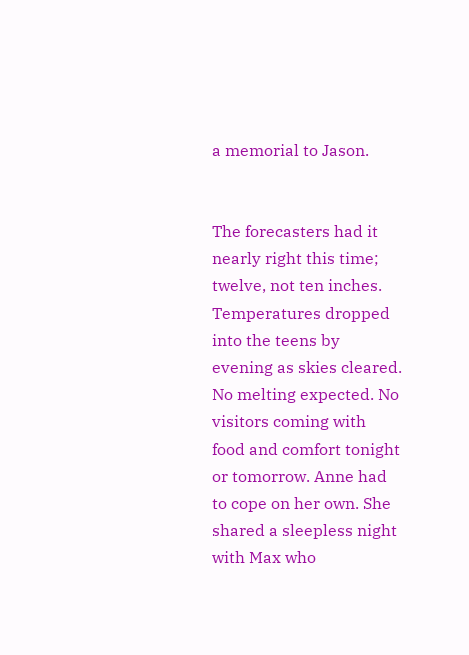a memorial to Jason.


The forecasters had it nearly right this time; twelve, not ten inches. Temperatures dropped into the teens by evening as skies cleared. No melting expected. No visitors coming with food and comfort tonight or tomorrow. Anne had to cope on her own. She shared a sleepless night with Max who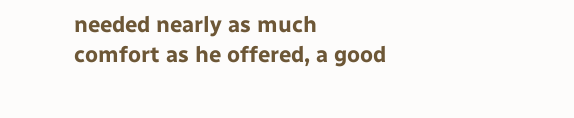needed nearly as much comfort as he offered, a good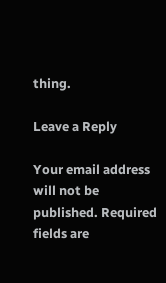thing.

Leave a Reply

Your email address will not be published. Required fields are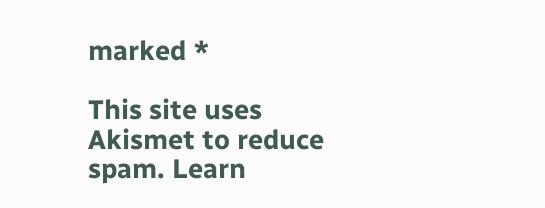marked *

This site uses Akismet to reduce spam. Learn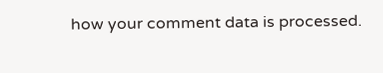how your comment data is processed.